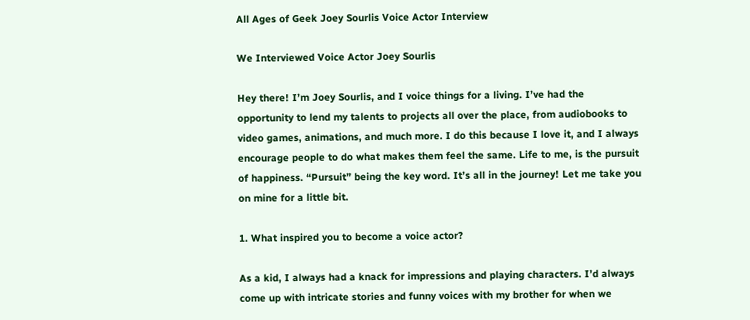All Ages of Geek Joey Sourlis Voice Actor Interview

We Interviewed Voice Actor Joey Sourlis

Hey there! I’m Joey Sourlis, and I voice things for a living. I’ve had the opportunity to lend my talents to projects all over the place, from audiobooks to video games, animations, and much more. I do this because I love it, and I always encourage people to do what makes them feel the same. Life to me, is the pursuit of happiness. “Pursuit” being the key word. It’s all in the journey! Let me take you on mine for a little bit.

1. What inspired you to become a voice actor?

As a kid, I always had a knack for impressions and playing characters. I’d always come up with intricate stories and funny voices with my brother for when we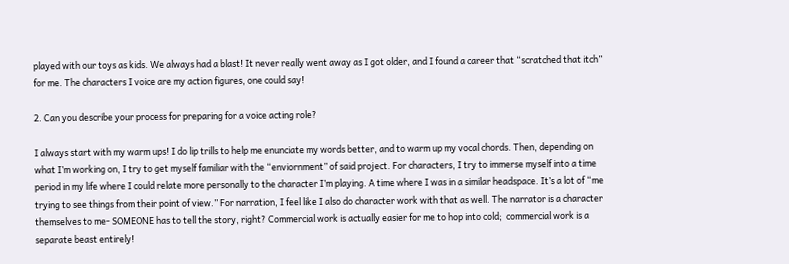played with our toys as kids. We always had a blast! It never really went away as I got older, and I found a career that “scratched that itch” for me. The characters I voice are my action figures, one could say!

2. Can you describe your process for preparing for a voice acting role?

I always start with my warm ups! I do lip trills to help me enunciate my words better, and to warm up my vocal chords. Then, depending on what I’m working on, I try to get myself familiar with the “enviornment” of said project. For characters, I try to immerse myself into a time period in my life where I could relate more personally to the character I’m playing. A time where I was in a similar headspace. It’s a lot of “me trying to see things from their point of view.” For narration, I feel like I also do character work with that as well. The narrator is a character themselves to me- SOMEONE has to tell the story, right? Commercial work is actually easier for me to hop into cold;  commercial work is a separate beast entirely!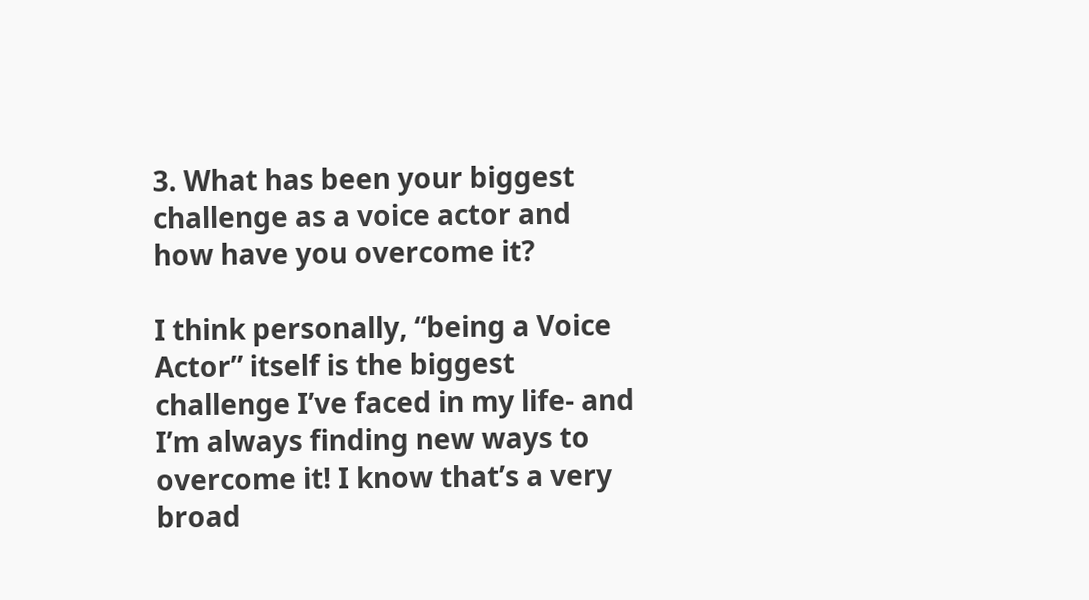3. What has been your biggest challenge as a voice actor and how have you overcome it?

I think personally, “being a Voice Actor” itself is the biggest challenge I’ve faced in my life- and I’m always finding new ways to overcome it! I know that’s a very broad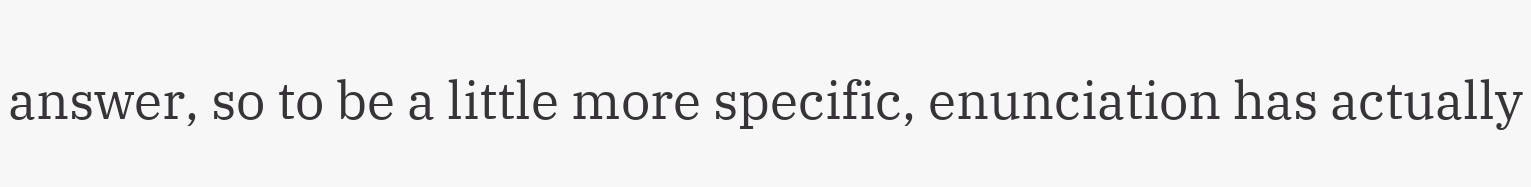answer, so to be a little more specific, enunciation has actually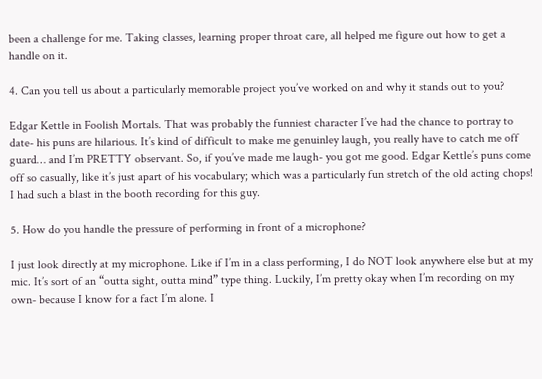been a challenge for me. Taking classes, learning proper throat care, all helped me figure out how to get a handle on it.

4. Can you tell us about a particularly memorable project you’ve worked on and why it stands out to you?

Edgar Kettle in Foolish Mortals. That was probably the funniest character I’ve had the chance to portray to date- his puns are hilarious. It’s kind of difficult to make me genuinley laugh, you really have to catch me off guard… and I’m PRETTY observant. So, if you’ve made me laugh- you got me good. Edgar Kettle’s puns come off so casually, like it’s just apart of his vocabulary; which was a particularly fun stretch of the old acting chops! I had such a blast in the booth recording for this guy.

5. How do you handle the pressure of performing in front of a microphone?

I just look directly at my microphone. Like if I’m in a class performing, I do NOT look anywhere else but at my mic. It’s sort of an “outta sight, outta mind” type thing. Luckily, I’m pretty okay when I’m recording on my own- because I know for a fact I’m alone. I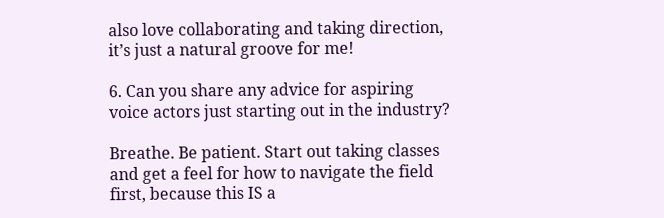also love collaborating and taking direction, it’s just a natural groove for me!

6. Can you share any advice for aspiring voice actors just starting out in the industry?

Breathe. Be patient. Start out taking classes and get a feel for how to navigate the field first, because this IS a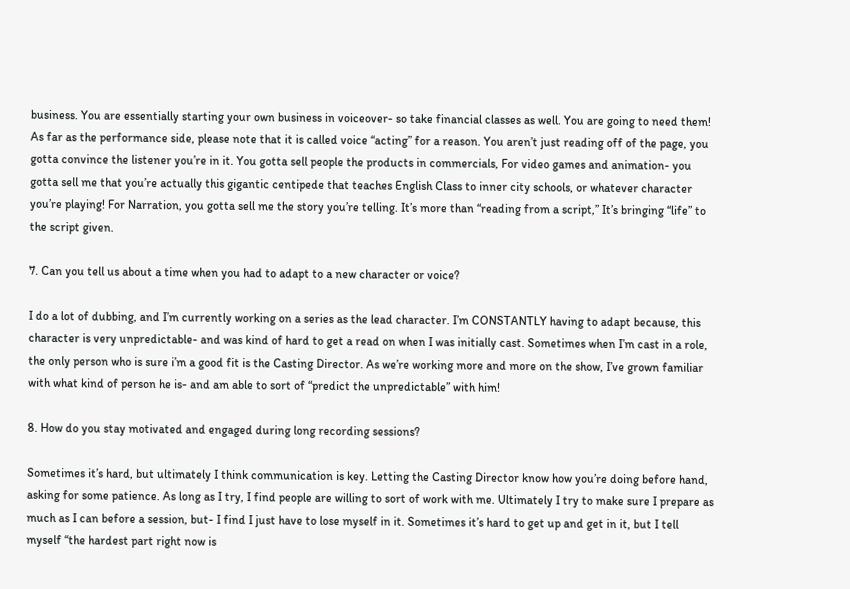business. You are essentially starting your own business in voiceover- so take financial classes as well. You are going to need them! As far as the performance side, please note that it is called voice “acting” for a reason. You aren’t just reading off of the page, you gotta convince the listener you’re in it. You gotta sell people the products in commercials, For video games and animation- you gotta sell me that you’re actually this gigantic centipede that teaches English Class to inner city schools, or whatever character you’re playing! For Narration, you gotta sell me the story you’re telling. It’s more than “reading from a script,” It’s bringing “life” to the script given.

7. Can you tell us about a time when you had to adapt to a new character or voice?

I do a lot of dubbing, and I’m currently working on a series as the lead character. I’m CONSTANTLY having to adapt because, this character is very unpredictable- and was kind of hard to get a read on when I was initially cast. Sometimes when I’m cast in a role, the only person who is sure i’m a good fit is the Casting Director. As we’re working more and more on the show, I’ve grown familiar with what kind of person he is- and am able to sort of “predict the unpredictable” with him!

8. How do you stay motivated and engaged during long recording sessions?

Sometimes it’s hard, but ultimately I think communication is key. Letting the Casting Director know how you’re doing before hand, asking for some patience. As long as I try, I find people are willing to sort of work with me. Ultimately I try to make sure I prepare as much as I can before a session, but- I find I just have to lose myself in it. Sometimes it’s hard to get up and get in it, but I tell myself “the hardest part right now is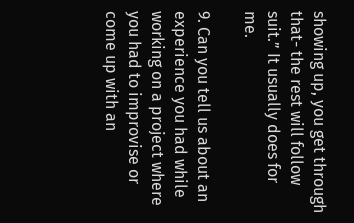showing up, you get through that- the rest will follow suit.” It usually does for me.

9. Can you tell us about an experience you had while working on a project where you had to improvise or come up with an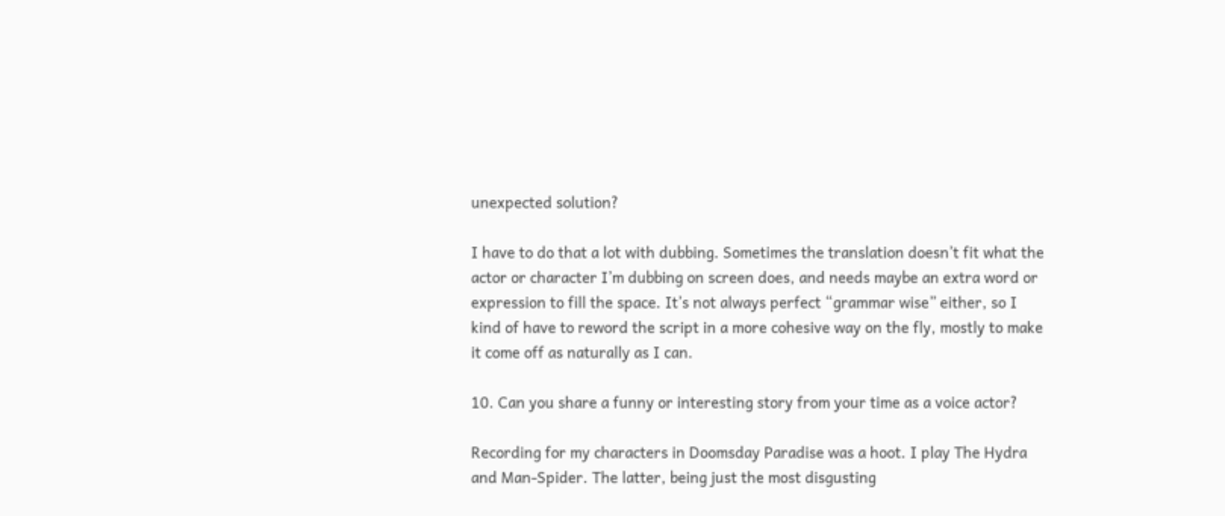unexpected solution?

I have to do that a lot with dubbing. Sometimes the translation doesn’t fit what the actor or character I’m dubbing on screen does, and needs maybe an extra word or expression to fill the space. It’s not always perfect “grammar wise” either, so I kind of have to reword the script in a more cohesive way on the fly, mostly to make it come off as naturally as I can.

10. Can you share a funny or interesting story from your time as a voice actor?

Recording for my characters in Doomsday Paradise was a hoot. I play The Hydra and Man-Spider. The latter, being just the most disgusting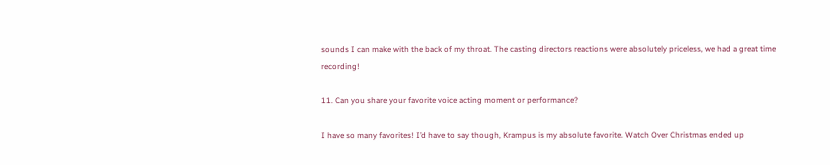sounds I can make with the back of my throat. The casting directors reactions were absolutely priceless, we had a great time recording!

11. Can you share your favorite voice acting moment or performance?

I have so many favorites! I’d have to say though, Krampus is my absolute favorite. Watch Over Christmas ended up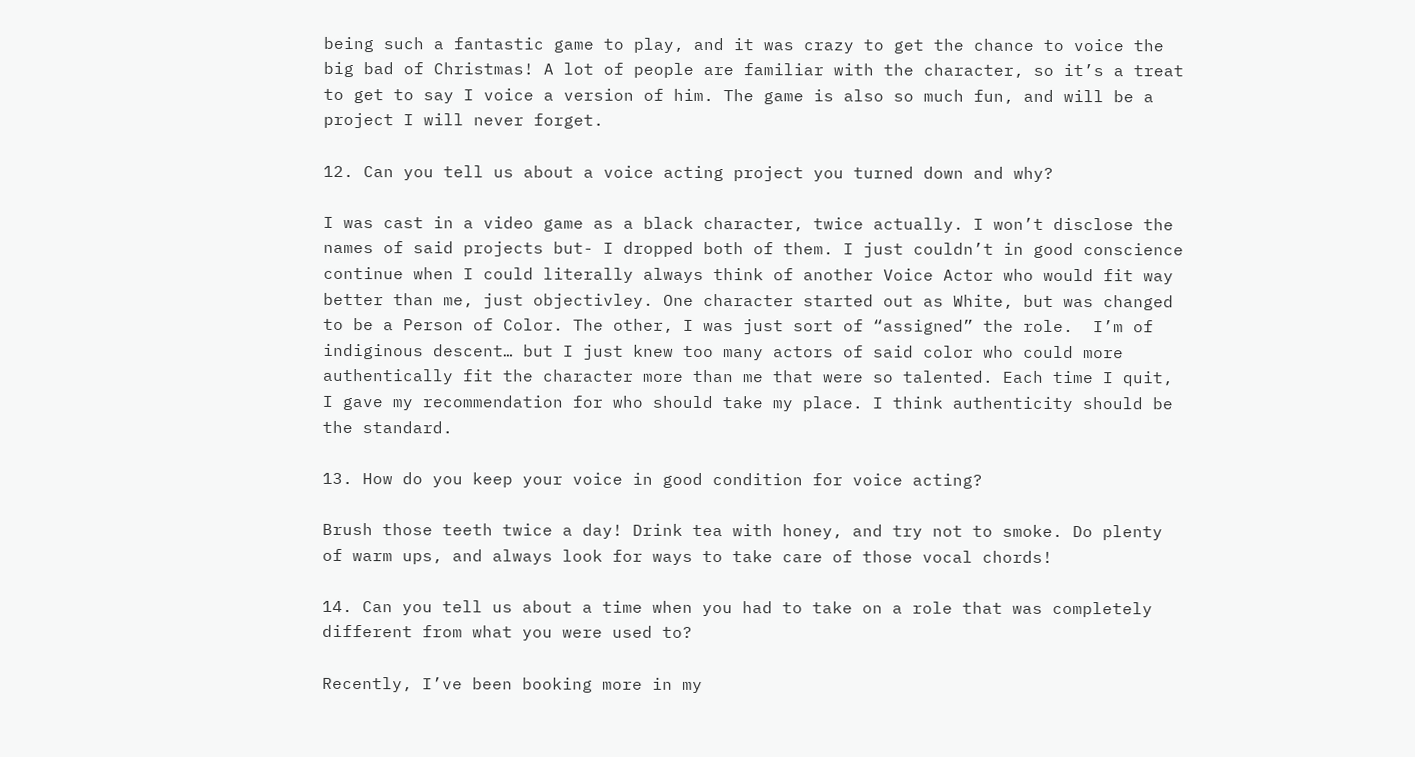being such a fantastic game to play, and it was crazy to get the chance to voice the big bad of Christmas! A lot of people are familiar with the character, so it’s a treat to get to say I voice a version of him. The game is also so much fun, and will be a project I will never forget.

12. Can you tell us about a voice acting project you turned down and why?

I was cast in a video game as a black character, twice actually. I won’t disclose the names of said projects but- I dropped both of them. I just couldn’t in good conscience continue when I could literally always think of another Voice Actor who would fit way better than me, just objectivley. One character started out as White, but was changed to be a Person of Color. The other, I was just sort of “assigned” the role.  I’m of indiginous descent… but I just knew too many actors of said color who could more authentically fit the character more than me that were so talented. Each time I quit, I gave my recommendation for who should take my place. I think authenticity should be the standard.

13. How do you keep your voice in good condition for voice acting?

Brush those teeth twice a day! Drink tea with honey, and try not to smoke. Do plenty of warm ups, and always look for ways to take care of those vocal chords!

14. Can you tell us about a time when you had to take on a role that was completely different from what you were used to?

Recently, I’ve been booking more in my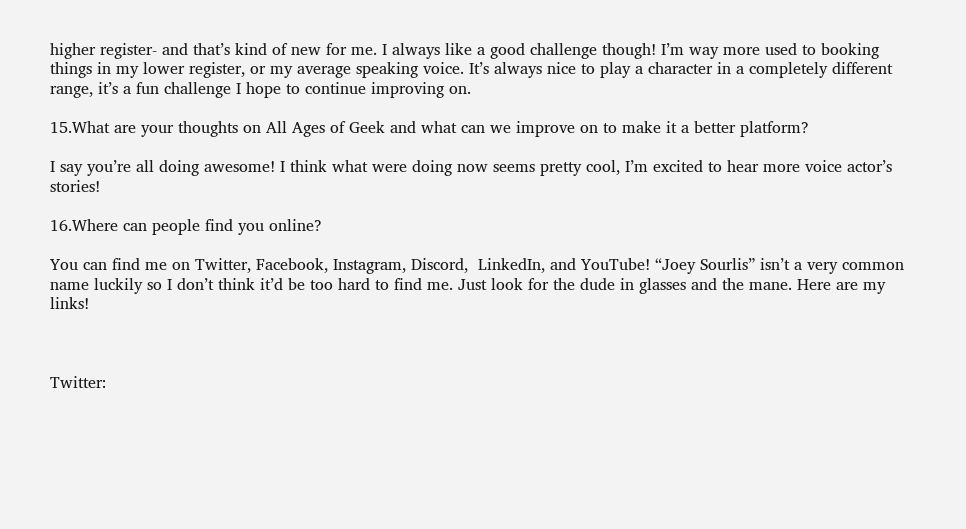higher register- and that’s kind of new for me. I always like a good challenge though! I’m way more used to booking things in my lower register, or my average speaking voice. It’s always nice to play a character in a completely different range, it’s a fun challenge I hope to continue improving on.

15.What are your thoughts on All Ages of Geek and what can we improve on to make it a better platform?

I say you’re all doing awesome! I think what were doing now seems pretty cool, I’m excited to hear more voice actor’s stories!

16.Where can people find you online?

You can find me on Twitter, Facebook, Instagram, Discord,  LinkedIn, and YouTube! “Joey Sourlis” isn’t a very common name luckily so I don’t think it’d be too hard to find me. Just look for the dude in glasses and the mane. Here are my links!



Twitter: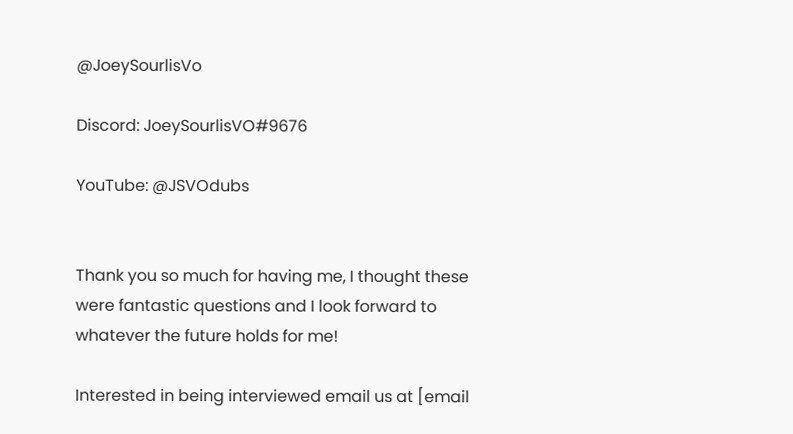@JoeySourlisVo

Discord: JoeySourlisVO#9676

YouTube: @JSVOdubs


Thank you so much for having me, I thought these were fantastic questions and I look forward to whatever the future holds for me!

Interested in being interviewed email us at [email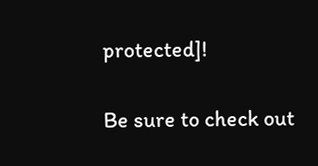protected]!

Be sure to check out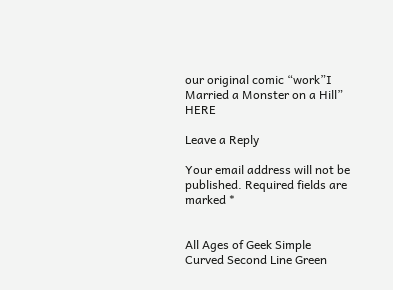our original comic “work”I Married a Monster on a Hill” HERE

Leave a Reply

Your email address will not be published. Required fields are marked *


All Ages of Geek Simple Curved Second Line Green